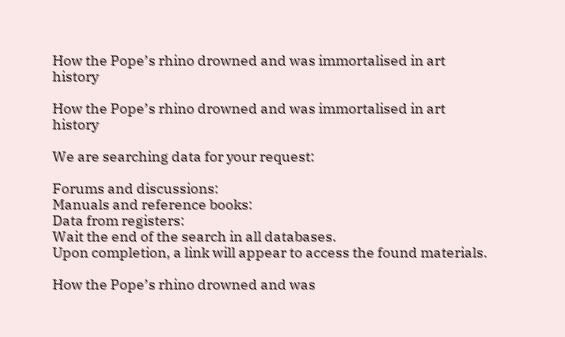How the Pope’s rhino drowned and was immortalised in art history

How the Pope’s rhino drowned and was immortalised in art history

We are searching data for your request:

Forums and discussions:
Manuals and reference books:
Data from registers:
Wait the end of the search in all databases.
Upon completion, a link will appear to access the found materials.

How the Pope’s rhino drowned and was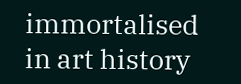immortalised in art history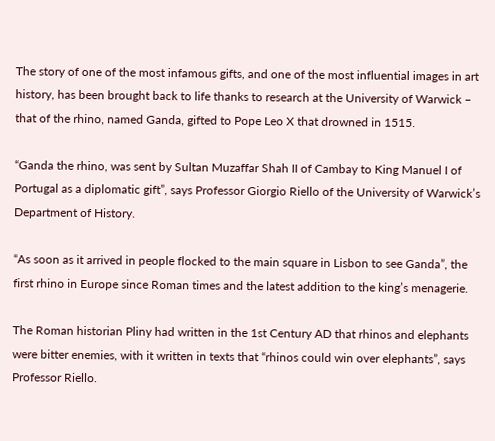The story of one of the most infamous gifts, and one of the most influential images in art history, has been brought back to life thanks to research at the University of Warwick – that of the rhino, named Ganda, gifted to Pope Leo X that drowned in 1515.

“Ganda the rhino, was sent by Sultan Muzaffar Shah II of Cambay to King Manuel I of Portugal as a diplomatic gift”, says Professor Giorgio Riello of the University of Warwick’s Department of History.

“As soon as it arrived in people flocked to the main square in Lisbon to see Ganda”, the first rhino in Europe since Roman times and the latest addition to the king’s menagerie.

The Roman historian Pliny had written in the 1st Century AD that rhinos and elephants were bitter enemies, with it written in texts that “rhinos could win over elephants”, says Professor Riello.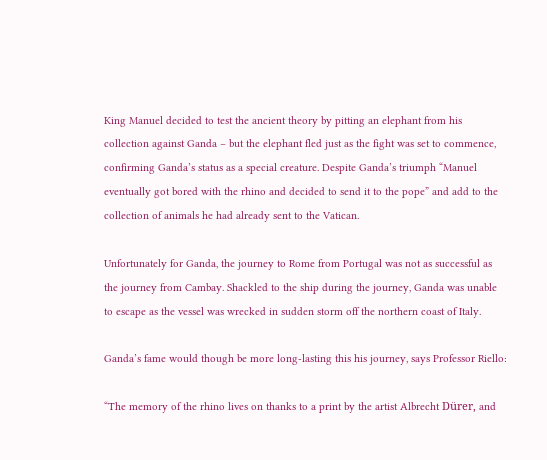King Manuel decided to test the ancient theory by pitting an elephant from his collection against Ganda – but the elephant fled just as the fight was set to commence, confirming Ganda’s status as a special creature. Despite Ganda’s triumph “Manuel eventually got bored with the rhino and decided to send it to the pope” and add to the collection of animals he had already sent to the Vatican.

Unfortunately for Ganda, the journey to Rome from Portugal was not as successful as the journey from Cambay. Shackled to the ship during the journey, Ganda was unable to escape as the vessel was wrecked in sudden storm off the northern coast of Italy.

Ganda’s fame would though be more long-lasting this his journey, says Professor Riello:

“The memory of the rhino lives on thanks to a print by the artist Albrecht Dürer, and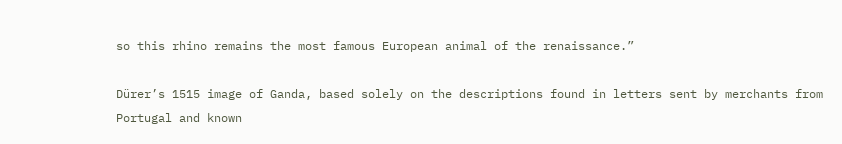so this rhino remains the most famous European animal of the renaissance.”

Dürer’s 1515 image of Ganda, based solely on the descriptions found in letters sent by merchants from Portugal and known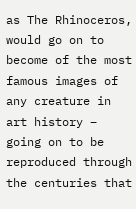as The Rhinoceros, would go on to become of the most famous images of any creature in art history – going on to be reproduced through the centuries that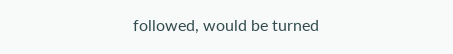followed, would be turned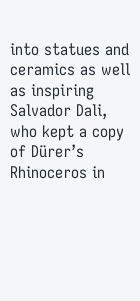into statues and ceramics as well as inspiring Salvador Dali, who kept a copy of Dürer’s Rhinoceros in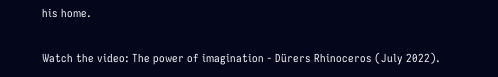his home.

Watch the video: The power of imagination - Dürers Rhinoceros (July 2022).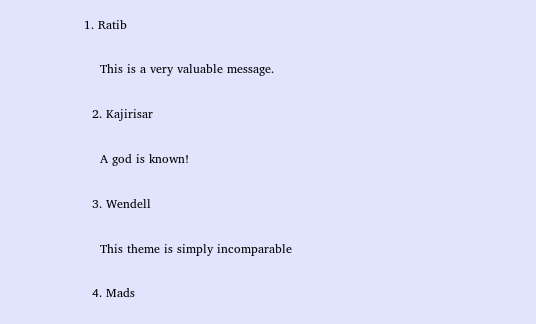1. Ratib

    This is a very valuable message.

  2. Kajirisar

    A god is known!

  3. Wendell

    This theme is simply incomparable

  4. Mads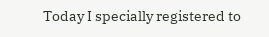Today I specially registered to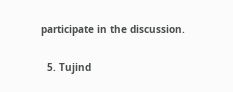participate in the discussion.

  5. Tujind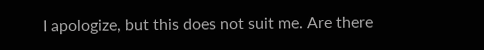I apologize, but this does not suit me. Are there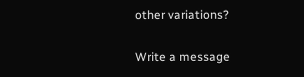other variations?

Write a message